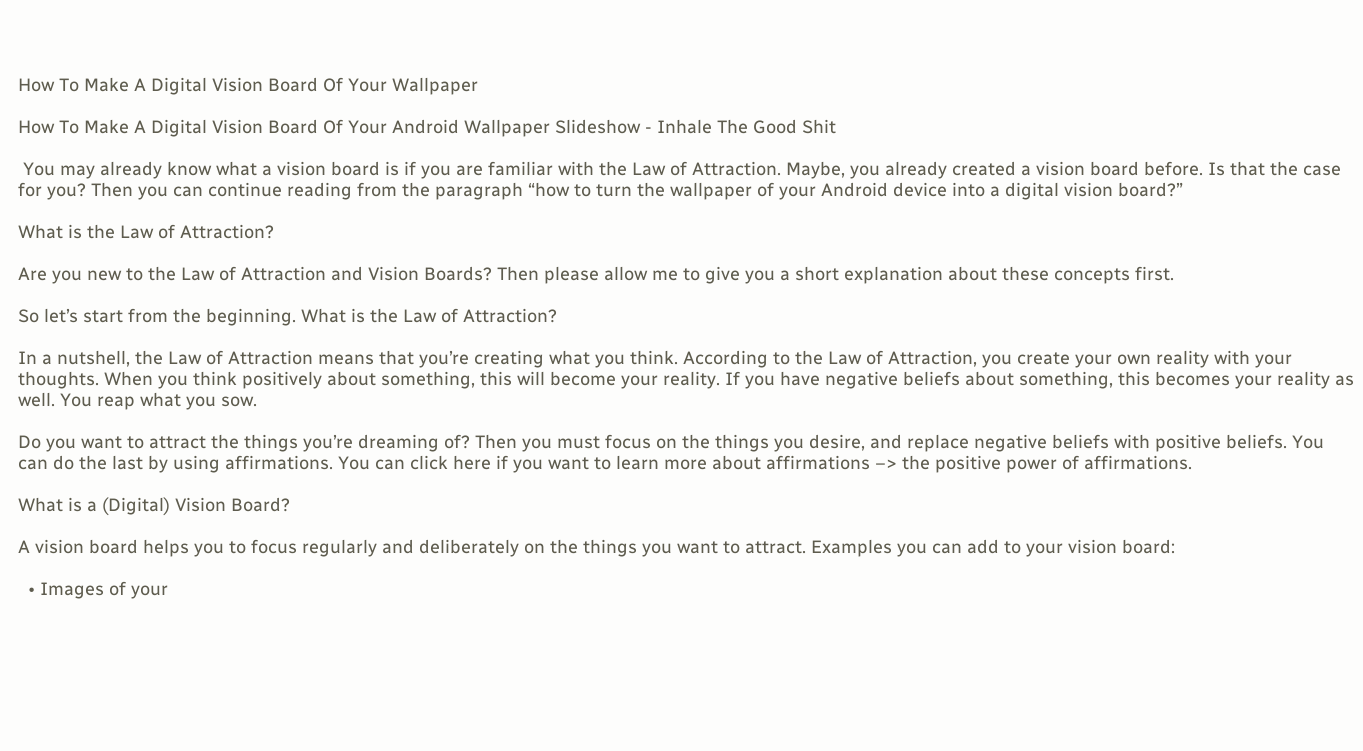How To Make A Digital Vision Board Of Your Wallpaper

How To Make A Digital Vision Board Of Your Android Wallpaper Slideshow - Inhale The Good Shit

 You may already know what a vision board is if you are familiar with the Law of Attraction. Maybe, you already created a vision board before. Is that the case for you? Then you can continue reading from the paragraph “how to turn the wallpaper of your Android device into a digital vision board?”

What is the Law of Attraction?

Are you new to the Law of Attraction and Vision Boards? Then please allow me to give you a short explanation about these concepts first.

So let’s start from the beginning. What is the Law of Attraction?

In a nutshell, the Law of Attraction means that you’re creating what you think. According to the Law of Attraction, you create your own reality with your thoughts. When you think positively about something, this will become your reality. If you have negative beliefs about something, this becomes your reality as well. You reap what you sow.

Do you want to attract the things you’re dreaming of? Then you must focus on the things you desire, and replace negative beliefs with positive beliefs. You can do the last by using affirmations. You can click here if you want to learn more about affirmations –> the positive power of affirmations.

What is a (Digital) Vision Board?

A vision board helps you to focus regularly and deliberately on the things you want to attract. Examples you can add to your vision board:

  • Images of your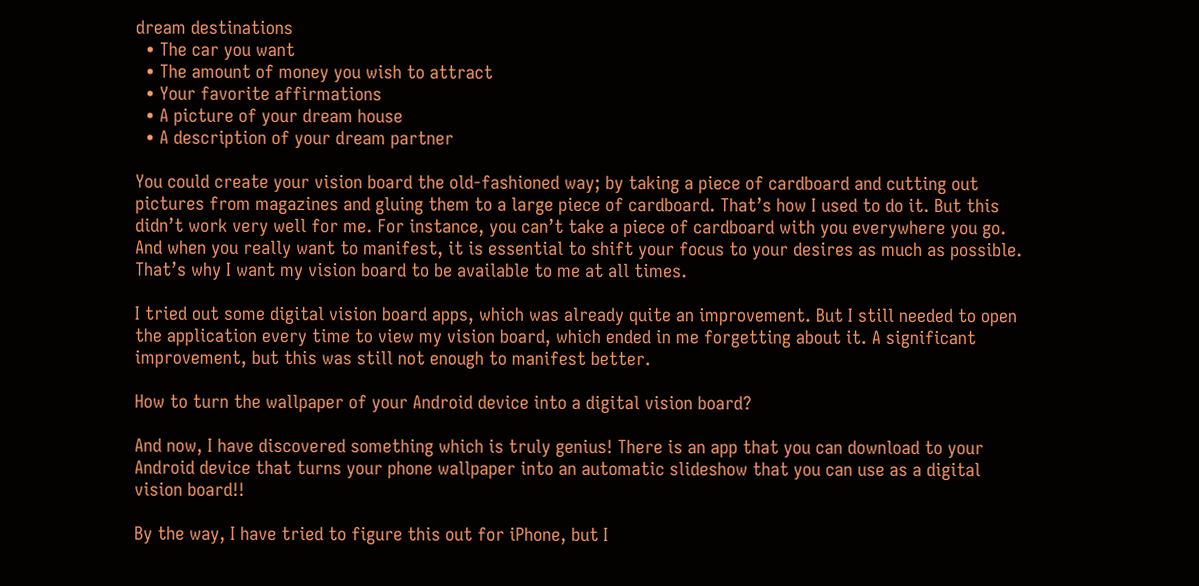dream destinations
  • The car you want
  • The amount of money you wish to attract
  • Your favorite affirmations
  • A picture of your dream house
  • A description of your dream partner

You could create your vision board the old-fashioned way; by taking a piece of cardboard and cutting out pictures from magazines and gluing them to a large piece of cardboard. That’s how I used to do it. But this didn’t work very well for me. For instance, you can’t take a piece of cardboard with you everywhere you go. And when you really want to manifest, it is essential to shift your focus to your desires as much as possible. That’s why I want my vision board to be available to me at all times.

I tried out some digital vision board apps, which was already quite an improvement. But I still needed to open the application every time to view my vision board, which ended in me forgetting about it. A significant improvement, but this was still not enough to manifest better.

How to turn the wallpaper of your Android device into a digital vision board?

And now, I have discovered something which is truly genius! There is an app that you can download to your Android device that turns your phone wallpaper into an automatic slideshow that you can use as a digital vision board!!

By the way, I have tried to figure this out for iPhone, but I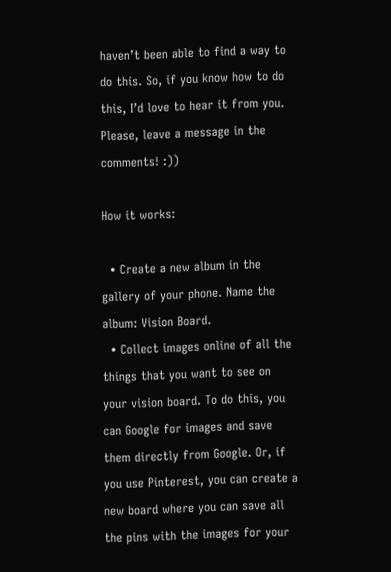haven’t been able to find a way to do this. So, if you know how to do this, I’d love to hear it from you. Please, leave a message in the comments! :))

How it works:

  • Create a new album in the gallery of your phone. Name the album: Vision Board.
  • Collect images online of all the things that you want to see on your vision board. To do this, you can Google for images and save them directly from Google. Or, if you use Pinterest, you can create a new board where you can save all the pins with the images for your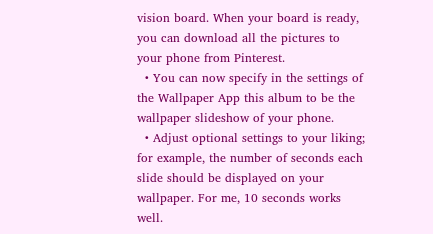vision board. When your board is ready, you can download all the pictures to your phone from Pinterest.
  • You can now specify in the settings of the Wallpaper App this album to be the wallpaper slideshow of your phone.
  • Adjust optional settings to your liking; for example, the number of seconds each slide should be displayed on your wallpaper. For me, 10 seconds works well.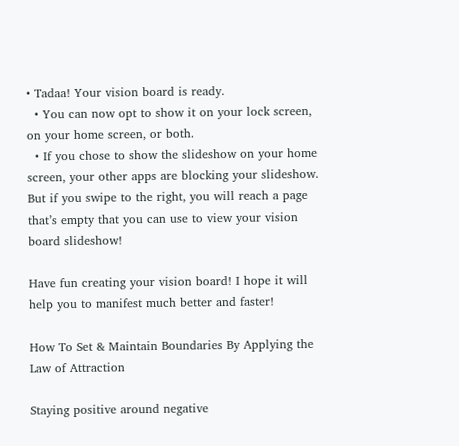• Tadaa! Your vision board is ready.
  • You can now opt to show it on your lock screen, on your home screen, or both.
  • If you chose to show the slideshow on your home screen, your other apps are blocking your slideshow. But if you swipe to the right, you will reach a page that’s empty that you can use to view your vision board slideshow!

Have fun creating your vision board! I hope it will help you to manifest much better and faster!

How To Set & Maintain Boundaries By Applying the Law of Attraction

Staying positive around negative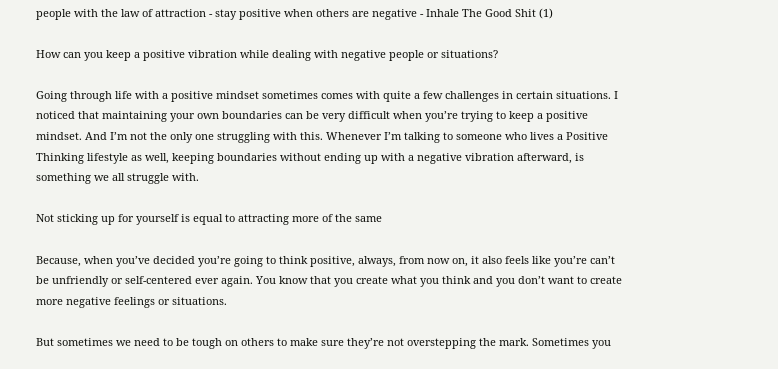people with the law of attraction - stay positive when others are negative - Inhale The Good Shit (1)

How can you keep a positive vibration while dealing with negative people or situations?

Going through life with a positive mindset sometimes comes with quite a few challenges in certain situations. I noticed that maintaining your own boundaries can be very difficult when you’re trying to keep a positive mindset. And I’m not the only one struggling with this. Whenever I’m talking to someone who lives a Positive Thinking lifestyle as well, keeping boundaries without ending up with a negative vibration afterward, is something we all struggle with.

Not sticking up for yourself is equal to attracting more of the same

Because, when you’ve decided you’re going to think positive, always, from now on, it also feels like you’re can’t be unfriendly or self-centered ever again. You know that you create what you think and you don’t want to create more negative feelings or situations.

But sometimes we need to be tough on others to make sure they’re not overstepping the mark. Sometimes you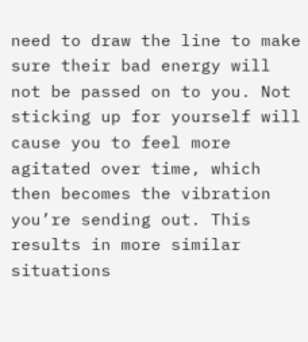need to draw the line to make sure their bad energy will not be passed on to you. Not sticking up for yourself will cause you to feel more agitated over time, which then becomes the vibration you’re sending out. This results in more similar situations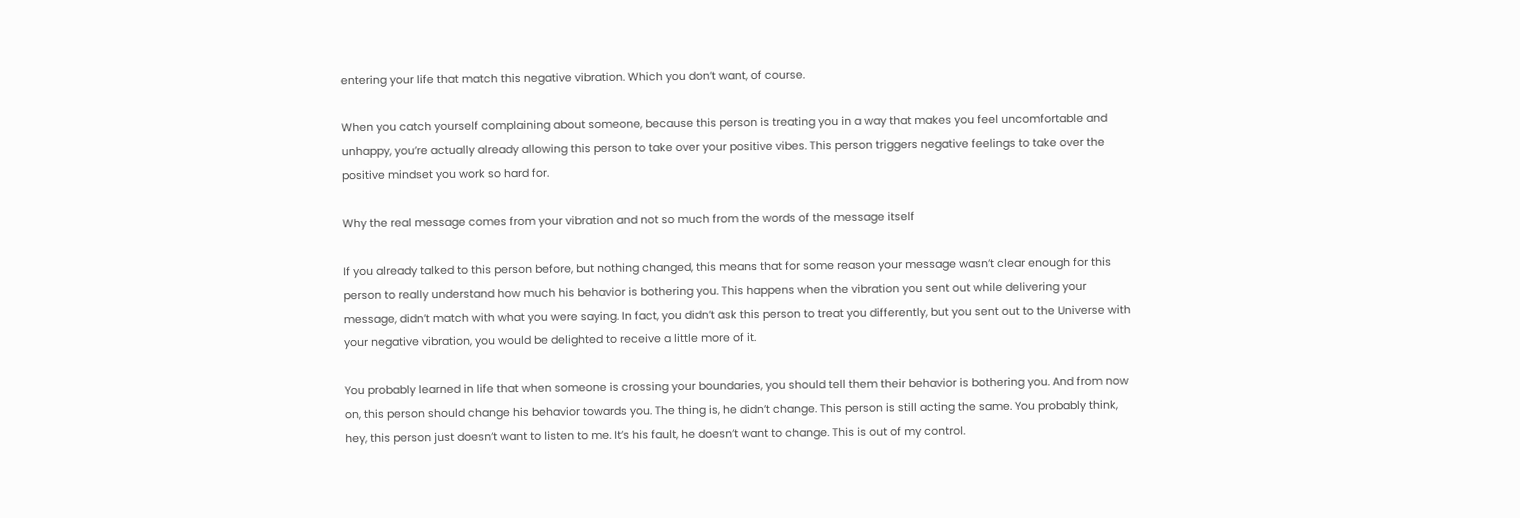entering your life that match this negative vibration. Which you don’t want, of course.

When you catch yourself complaining about someone, because this person is treating you in a way that makes you feel uncomfortable and unhappy, you’re actually already allowing this person to take over your positive vibes. This person triggers negative feelings to take over the positive mindset you work so hard for.

Why the real message comes from your vibration and not so much from the words of the message itself

If you already talked to this person before, but nothing changed, this means that for some reason your message wasn’t clear enough for this person to really understand how much his behavior is bothering you. This happens when the vibration you sent out while delivering your message, didn’t match with what you were saying. In fact, you didn’t ask this person to treat you differently, but you sent out to the Universe with your negative vibration, you would be delighted to receive a little more of it.

You probably learned in life that when someone is crossing your boundaries, you should tell them their behavior is bothering you. And from now on, this person should change his behavior towards you. The thing is, he didn’t change. This person is still acting the same. You probably think, hey, this person just doesn’t want to listen to me. It’s his fault, he doesn’t want to change. This is out of my control.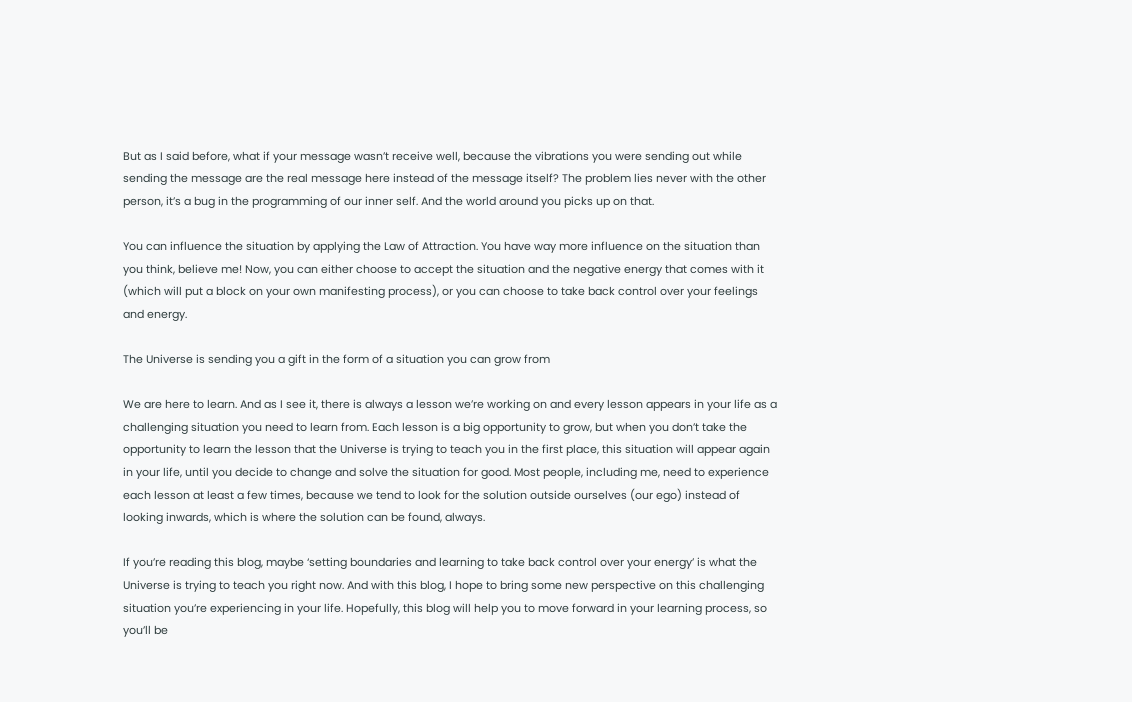But as I said before, what if your message wasn’t receive well, because the vibrations you were sending out while sending the message are the real message here instead of the message itself? The problem lies never with the other person, it’s a bug in the programming of our inner self. And the world around you picks up on that.

You can influence the situation by applying the Law of Attraction. You have way more influence on the situation than you think, believe me! Now, you can either choose to accept the situation and the negative energy that comes with it (which will put a block on your own manifesting process), or you can choose to take back control over your feelings and energy.

The Universe is sending you a gift in the form of a situation you can grow from

We are here to learn. And as I see it, there is always a lesson we’re working on and every lesson appears in your life as a challenging situation you need to learn from. Each lesson is a big opportunity to grow, but when you don’t take the opportunity to learn the lesson that the Universe is trying to teach you in the first place, this situation will appear again in your life, until you decide to change and solve the situation for good. Most people, including me, need to experience each lesson at least a few times, because we tend to look for the solution outside ourselves (our ego) instead of looking inwards, which is where the solution can be found, always.

If you’re reading this blog, maybe ‘setting boundaries and learning to take back control over your energy’ is what the Universe is trying to teach you right now. And with this blog, I hope to bring some new perspective on this challenging situation you’re experiencing in your life. Hopefully, this blog will help you to move forward in your learning process, so you’ll be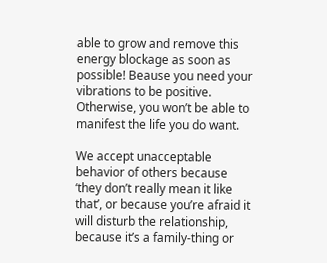able to grow and remove this energy blockage as soon as possible! Beause you need your vibrations to be positive. Otherwise, you won’t be able to manifest the life you do want.

We accept unacceptable behavior of others because ‘they don’t really mean it like that’, or because you’re afraid it will disturb the relationship, because it’s a family-thing or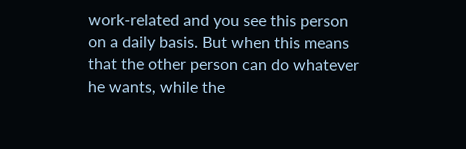work-related and you see this person on a daily basis. But when this means that the other person can do whatever he wants, while the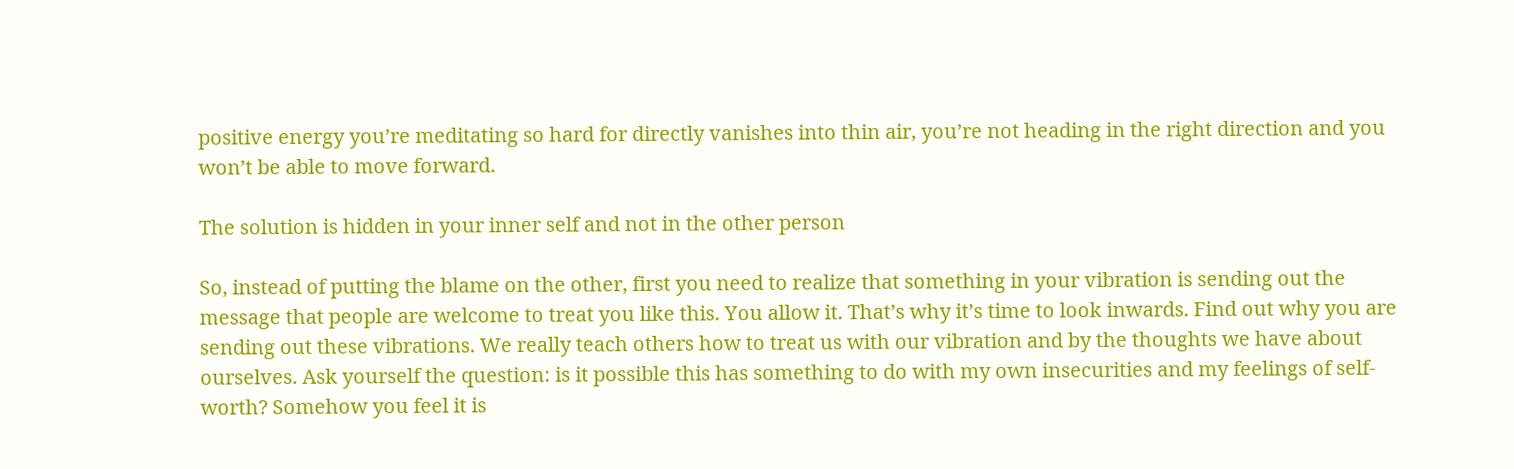positive energy you’re meditating so hard for directly vanishes into thin air, you’re not heading in the right direction and you won’t be able to move forward.

The solution is hidden in your inner self and not in the other person

So, instead of putting the blame on the other, first you need to realize that something in your vibration is sending out the message that people are welcome to treat you like this. You allow it. That’s why it’s time to look inwards. Find out why you are sending out these vibrations. We really teach others how to treat us with our vibration and by the thoughts we have about ourselves. Ask yourself the question: is it possible this has something to do with my own insecurities and my feelings of self-worth? Somehow you feel it is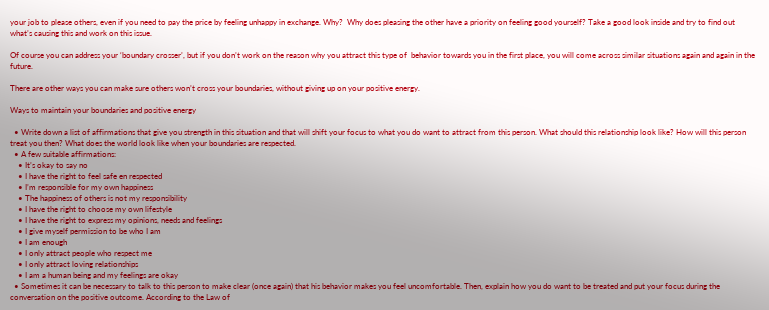your job to please others, even if you need to pay the price by feeling unhappy in exchange. Why?  Why does pleasing the other have a priority on feeling good yourself? Take a good look inside and try to find out what’s causing this and work on this issue.

Of course you can address your ‘boundary crosser’, but if you don’t work on the reason why you attract this type of  behavior towards you in the first place, you will come across similar situations again and again in the future.

There are other ways you can make sure others won’t cross your boundaries, without giving up on your positive energy.

Ways to maintain your boundaries and positive energy

  • Write down a list of affirmations that give you strength in this situation and that will shift your focus to what you do want to attract from this person. What should this relationship look like? How will this person treat you then? What does the world look like when your boundaries are respected.
  • A few suitable affirmations:
    • It’s okay to say no
    • I have the right to feel safe en respected
    • I’m responsible for my own happiness
    • The happiness of others is not my responsibility
    • I have the right to choose my own lifestyle
    • I have the right to express my opinions, needs and feelings
    • I give myself permission to be who I am
    • I am enough
    • I only attract people who respect me
    • I only attract loving relationships
    • I am a human being and my feelings are okay
  • Sometimes it can be necessary to talk to this person to make clear (once again) that his behavior makes you feel uncomfortable. Then, explain how you do want to be treated and put your focus during the conversation on the positive outcome. According to the Law of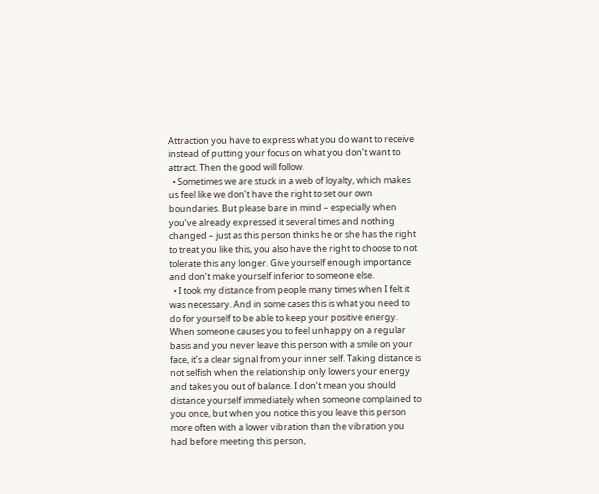Attraction you have to express what you do want to receive instead of putting your focus on what you don’t want to attract. Then the good will follow.
  • Sometimes we are stuck in a web of loyalty, which makes us feel like we don’t have the right to set our own boundaries. But please bare in mind – especially when you’ve already expressed it several times and nothing changed – just as this person thinks he or she has the right to treat you like this, you also have the right to choose to not tolerate this any longer. Give yourself enough importance and don’t make yourself inferior to someone else.
  • I took my distance from people many times when I felt it was necessary. And in some cases this is what you need to do for yourself to be able to keep your positive energy. When someone causes you to feel unhappy on a regular basis and you never leave this person with a smile on your face, it’s a clear signal from your inner self. Taking distance is not selfish when the relationship only lowers your energy and takes you out of balance. I don’t mean you should distance yourself immediately when someone complained to you once, but when you notice this you leave this person more often with a lower vibration than the vibration you had before meeting this person,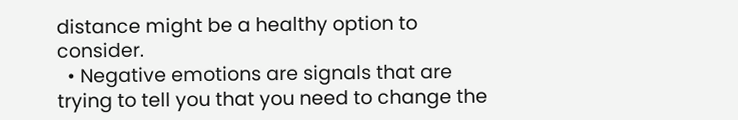distance might be a healthy option to consider.
  • Negative emotions are signals that are trying to tell you that you need to change the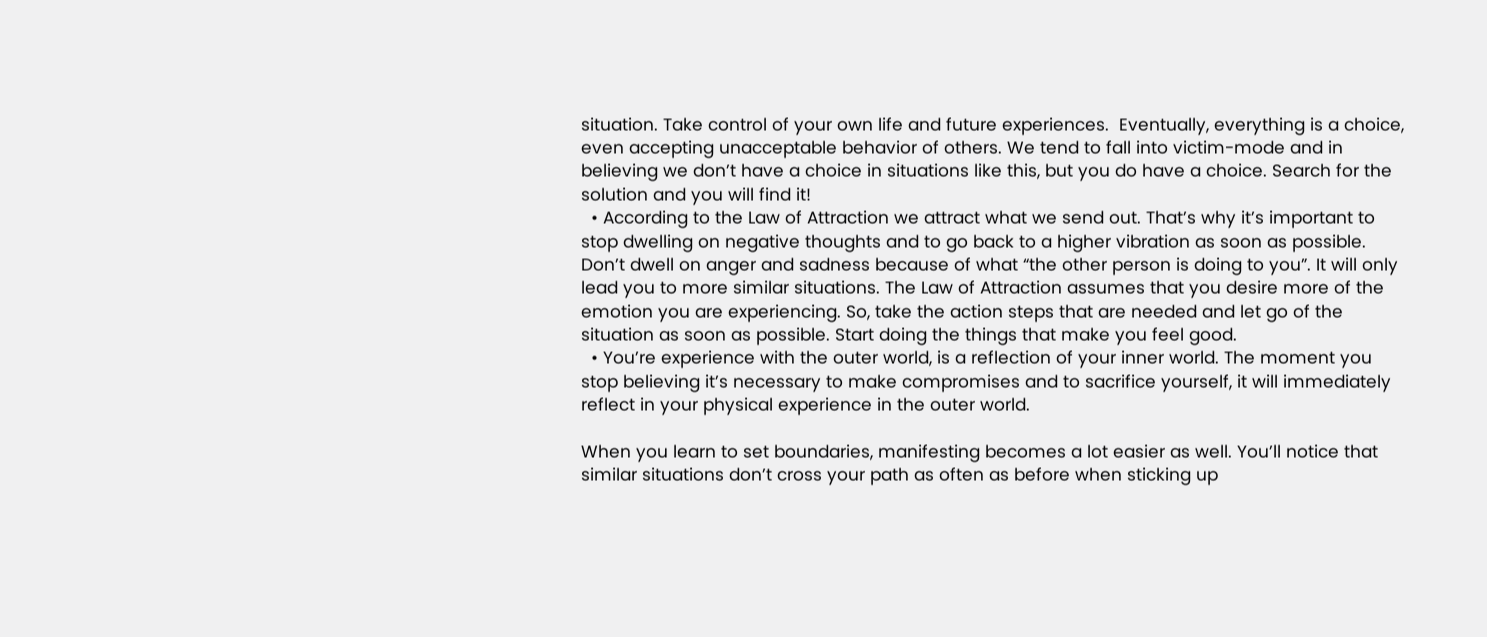situation. Take control of your own life and future experiences.  Eventually, everything is a choice, even accepting unacceptable behavior of others. We tend to fall into victim-mode and in believing we don’t have a choice in situations like this, but you do have a choice. Search for the solution and you will find it!
  • According to the Law of Attraction we attract what we send out. That’s why it’s important to stop dwelling on negative thoughts and to go back to a higher vibration as soon as possible. Don’t dwell on anger and sadness because of what “the other person is doing to you”. It will only lead you to more similar situations. The Law of Attraction assumes that you desire more of the emotion you are experiencing. So, take the action steps that are needed and let go of the situation as soon as possible. Start doing the things that make you feel good.
  • You’re experience with the outer world, is a reflection of your inner world. The moment you stop believing it’s necessary to make compromises and to sacrifice yourself, it will immediately reflect in your physical experience in the outer world.

When you learn to set boundaries, manifesting becomes a lot easier as well. You’ll notice that similar situations don’t cross your path as often as before when sticking up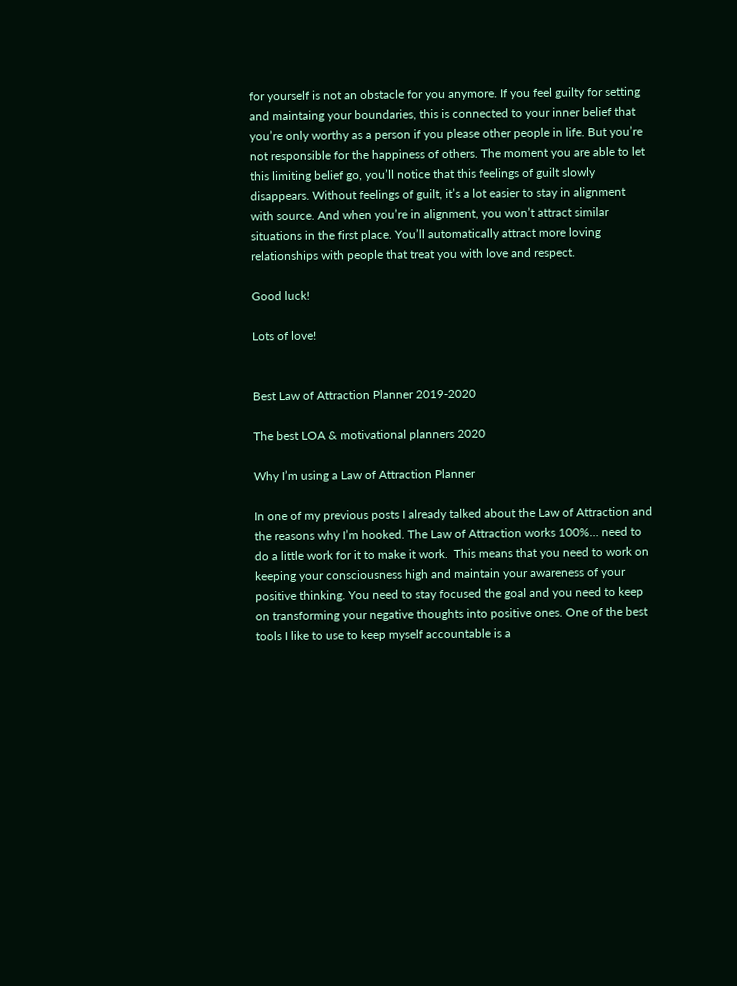for yourself is not an obstacle for you anymore. If you feel guilty for setting and maintaing your boundaries, this is connected to your inner belief that you’re only worthy as a person if you please other people in life. But you’re not responsible for the happiness of others. The moment you are able to let this limiting belief go, you’ll notice that this feelings of guilt slowly disappears. Without feelings of guilt, it’s a lot easier to stay in alignment with source. And when you’re in alignment, you won’t attract similar situations in the first place. You’ll automatically attract more loving relationships with people that treat you with love and respect.

Good luck!

Lots of love!


Best Law of Attraction Planner 2019-2020

The best LOA & motivational planners 2020

Why I’m using a Law of Attraction Planner

In one of my previous posts I already talked about the Law of Attraction and the reasons why I’m hooked. The Law of Attraction works 100%… need to do a little work for it to make it work.  This means that you need to work on keeping your consciousness high and maintain your awareness of your positive thinking. You need to stay focused the goal and you need to keep on transforming your negative thoughts into positive ones. One of the best tools I like to use to keep myself accountable is a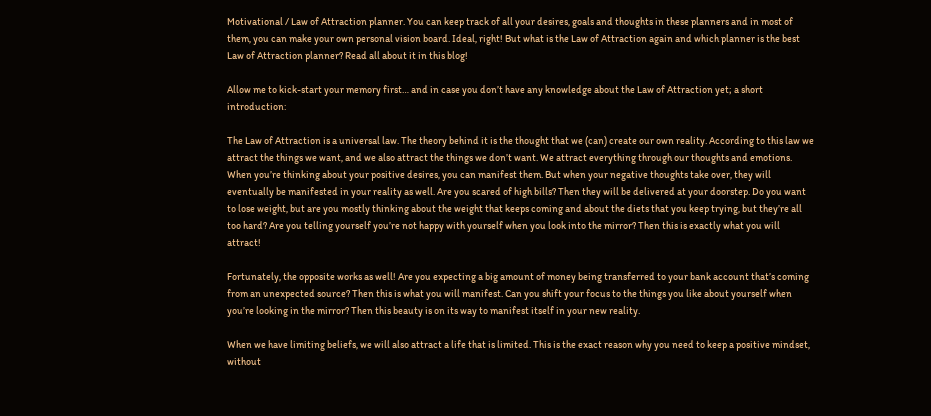Motivational / Law of Attraction planner. You can keep track of all your desires, goals and thoughts in these planners and in most of them, you can make your own personal vision board. Ideal, right! But what is the Law of Attraction again and which planner is the best Law of Attraction planner? Read all about it in this blog!

Allow me to kick-start your memory first… and in case you don’t have any knowledge about the Law of Attraction yet; a short introduction:

The Law of Attraction is a universal law. The theory behind it is the thought that we (can) create our own reality. According to this law we attract the things we want, and we also attract the things we don’t want. We attract everything through our thoughts and emotions. When you’re thinking about your positive desires, you can manifest them. But when your negative thoughts take over, they will eventually be manifested in your reality as well. Are you scared of high bills? Then they will be delivered at your doorstep. Do you want to lose weight, but are you mostly thinking about the weight that keeps coming and about the diets that you keep trying, but they’re all too hard? Are you telling yourself you’re not happy with yourself when you look into the mirror? Then this is exactly what you will attract!

Fortunately, the opposite works as well! Are you expecting a big amount of money being transferred to your bank account that’s coming from an unexpected source? Then this is what you will manifest. Can you shift your focus to the things you like about yourself when you’re looking in the mirror? Then this beauty is on its way to manifest itself in your new reality.

When we have limiting beliefs, we will also attract a life that is limited. This is the exact reason why you need to keep a positive mindset, without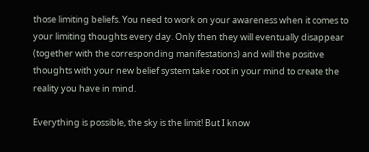those limiting beliefs. You need to work on your awareness when it comes to your limiting thoughts every day. Only then they will eventually disappear (together with the corresponding manifestations) and will the positive thoughts with your new belief system take root in your mind to create the reality you have in mind.

Everything is possible, the sky is the limit! But I know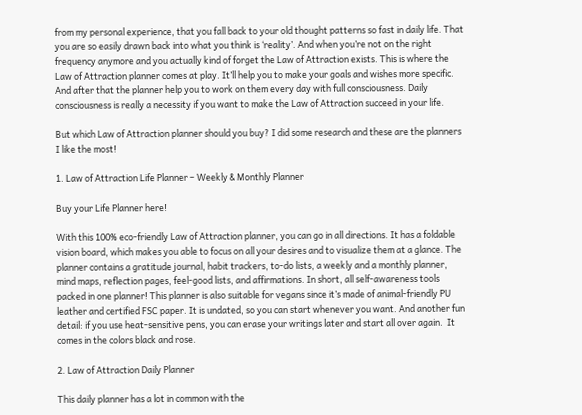from my personal experience, that you fall back to your old thought patterns so fast in daily life. That you are so easily drawn back into what you think is ‘reality’. And when you’re not on the right frequency anymore and you actually kind of forget the Law of Attraction exists. This is where the Law of Attraction planner comes at play. It’ll help you to make your goals and wishes more specific. And after that the planner help you to work on them every day with full consciousness. Daily consciousness is really a necessity if you want to make the Law of Attraction succeed in your life.

But which Law of Attraction planner should you buy? I did some research and these are the planners I like the most!

1. Law of Attraction Life Planner – Weekly & Monthly Planner

Buy your Life Planner here!

With this 100% eco-friendly Law of Attraction planner, you can go in all directions. It has a foldable vision board, which makes you able to focus on all your desires and to visualize them at a glance. The planner contains a gratitude journal, habit trackers, to-do lists, a weekly and a monthly planner, mind maps, reflection pages, feel-good lists, and affirmations. In short, all self-awareness tools packed in one planner! This planner is also suitable for vegans since it’s made of animal-friendly PU leather and certified FSC paper. It is undated, so you can start whenever you want. And another fun detail: if you use heat-sensitive pens, you can erase your writings later and start all over again.  It comes in the colors black and rose.

2. Law of Attraction Daily Planner

This daily planner has a lot in common with the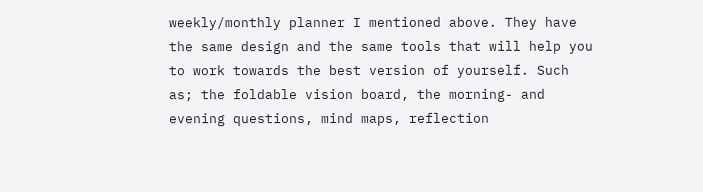weekly/monthly planner I mentioned above. They have the same design and the same tools that will help you to work towards the best version of yourself. Such as; the foldable vision board, the morning- and evening questions, mind maps, reflection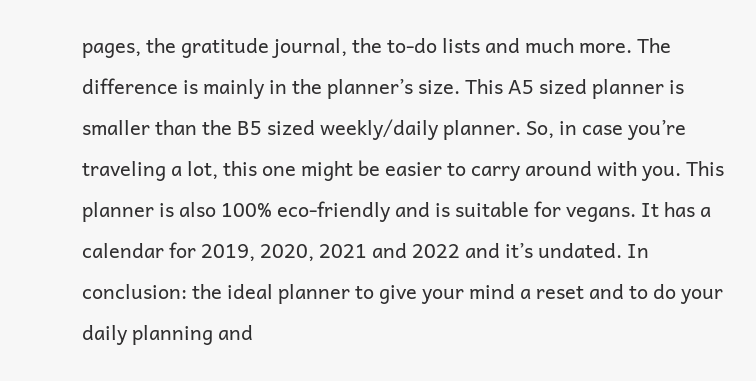pages, the gratitude journal, the to-do lists and much more. The difference is mainly in the planner’s size. This A5 sized planner is smaller than the B5 sized weekly/daily planner. So, in case you’re traveling a lot, this one might be easier to carry around with you. This planner is also 100% eco-friendly and is suitable for vegans. It has a calendar for 2019, 2020, 2021 and 2022 and it’s undated. In conclusion: the ideal planner to give your mind a reset and to do your daily planning and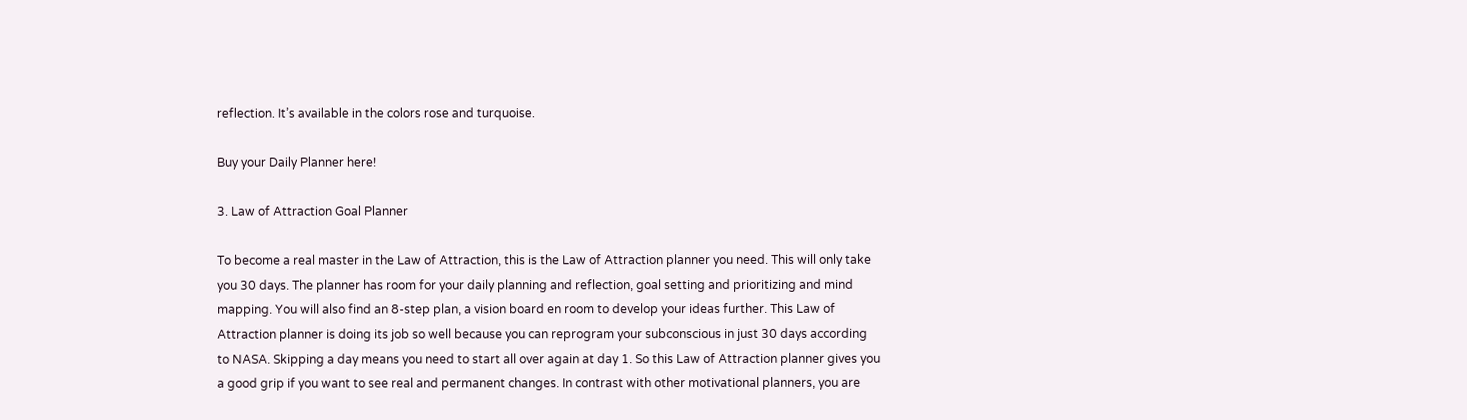reflection. It’s available in the colors rose and turquoise.

Buy your Daily Planner here!

3. Law of Attraction Goal Planner

To become a real master in the Law of Attraction, this is the Law of Attraction planner you need. This will only take you 30 days. The planner has room for your daily planning and reflection, goal setting and prioritizing and mind mapping. You will also find an 8-step plan, a vision board en room to develop your ideas further. This Law of Attraction planner is doing its job so well because you can reprogram your subconscious in just 30 days according to NASA. Skipping a day means you need to start all over again at day 1. So this Law of Attraction planner gives you a good grip if you want to see real and permanent changes. In contrast with other motivational planners, you are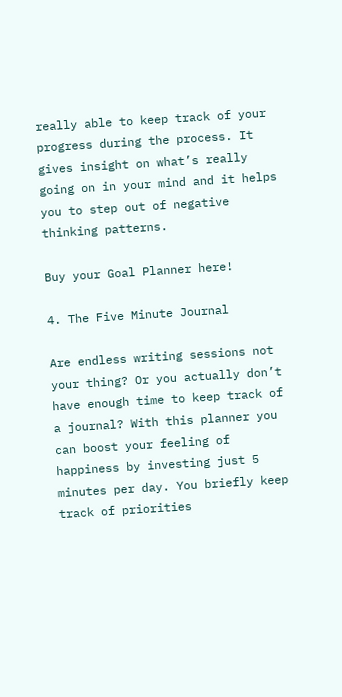really able to keep track of your progress during the process. It gives insight on what’s really going on in your mind and it helps you to step out of negative thinking patterns.

Buy your Goal Planner here!

4. The Five Minute Journal

Are endless writing sessions not your thing? Or you actually don’t have enough time to keep track of a journal? With this planner you can boost your feeling of happiness by investing just 5 minutes per day. You briefly keep track of priorities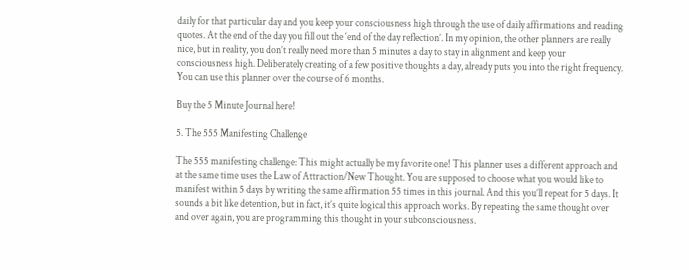daily for that particular day and you keep your consciousness high through the use of daily affirmations and reading quotes. At the end of the day you fill out the ‘end of the day reflection’. In my opinion, the other planners are really nice, but in reality, you don’t really need more than 5 minutes a day to stay in alignment and keep your consciousness high. Deliberately creating of a few positive thoughts a day, already puts you into the right frequency. You can use this planner over the course of 6 months.

Buy the 5 Minute Journal here!

5. The 555 Manifesting Challenge

The 555 manifesting challenge: This might actually be my favorite one! This planner uses a different approach and at the same time uses the Law of Attraction/New Thought. You are supposed to choose what you would like to manifest within 5 days by writing the same affirmation 55 times in this journal. And this you’ll repeat for 5 days. It sounds a bit like detention, but in fact, it’s quite logical this approach works. By repeating the same thought over and over again, you are programming this thought in your subconsciousness.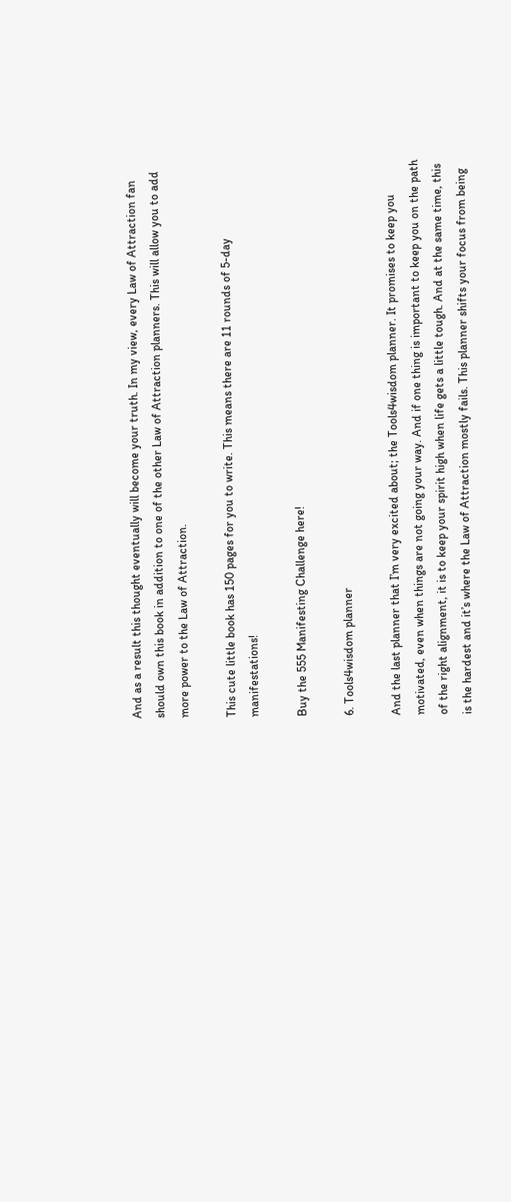And as a result this thought eventually will become your truth. In my view, every Law of Attraction fan should own this book in addition to one of the other Law of Attraction planners. This will allow you to add more power to the Law of Attraction.

This cute little book has 150 pages for you to write. This means there are 11 rounds of 5-day manifestations!

Buy the 555 Manifesting Challenge here!

6. Tools4wisdom planner

And the last planner that I’m very excited about; the Tools4wisdom planner. It promises to keep you motivated, even when things are not going your way. And if one thing is important to keep you on the path of the right alignment, it is to keep your spirit high when life gets a little tough. And at the same time, this is the hardest and it’s where the Law of Attraction mostly fails. This planner shifts your focus from being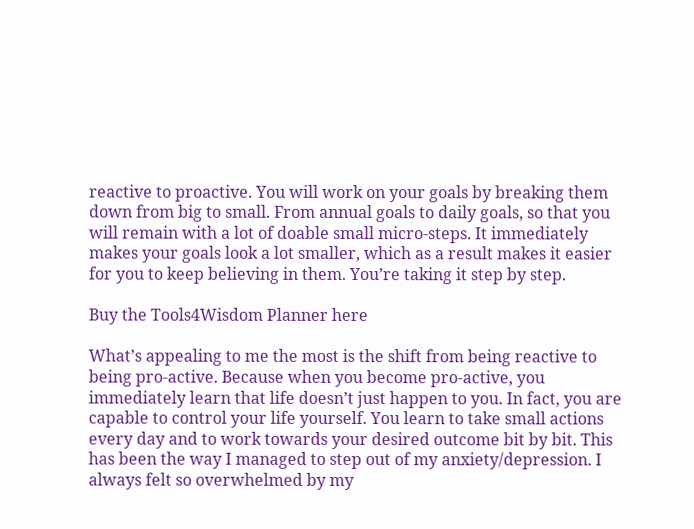reactive to proactive. You will work on your goals by breaking them down from big to small. From annual goals to daily goals, so that you will remain with a lot of doable small micro-steps. It immediately makes your goals look a lot smaller, which as a result makes it easier for you to keep believing in them. You’re taking it step by step.

Buy the Tools4Wisdom Planner here

What’s appealing to me the most is the shift from being reactive to being pro-active. Because when you become pro-active, you immediately learn that life doesn’t just happen to you. In fact, you are capable to control your life yourself. You learn to take small actions every day and to work towards your desired outcome bit by bit. This has been the way I managed to step out of my anxiety/depression. I always felt so overwhelmed by my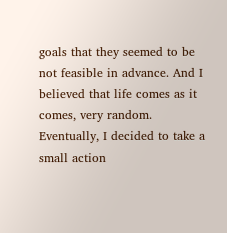goals that they seemed to be not feasible in advance. And I believed that life comes as it comes, very random. Eventually, I decided to take a small action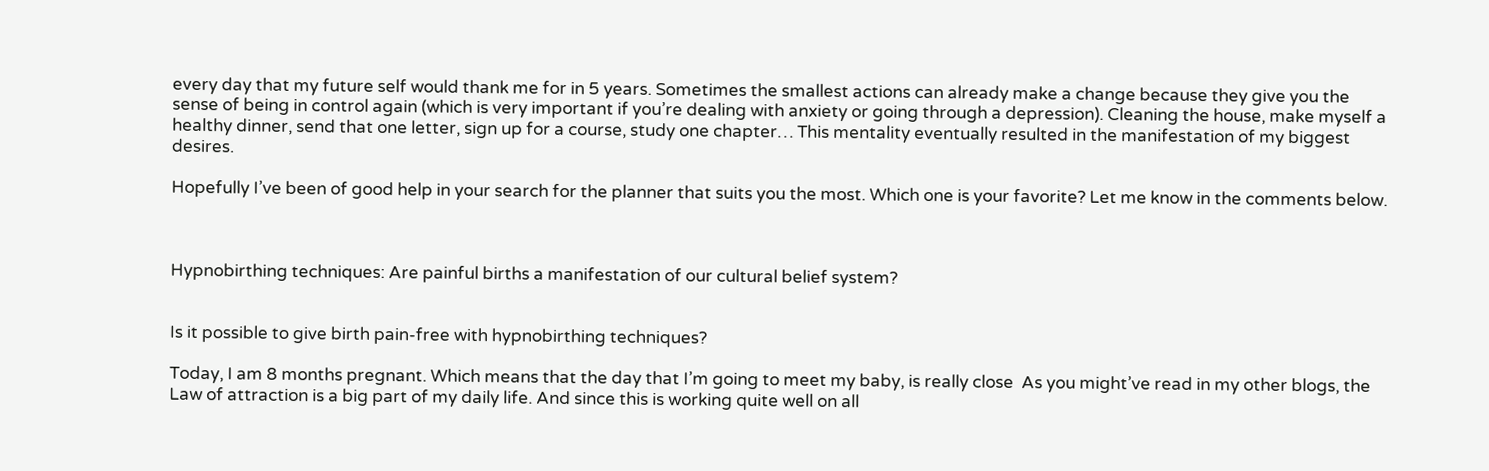every day that my future self would thank me for in 5 years. Sometimes the smallest actions can already make a change because they give you the sense of being in control again (which is very important if you’re dealing with anxiety or going through a depression). Cleaning the house, make myself a healthy dinner, send that one letter, sign up for a course, study one chapter… This mentality eventually resulted in the manifestation of my biggest desires.

Hopefully I’ve been of good help in your search for the planner that suits you the most. Which one is your favorite? Let me know in the comments below.



Hypnobirthing techniques: Are painful births a manifestation of our cultural belief system?


Is it possible to give birth pain-free with hypnobirthing techniques?

Today, I am 8 months pregnant. Which means that the day that I’m going to meet my baby, is really close  As you might’ve read in my other blogs, the Law of attraction is a big part of my daily life. And since this is working quite well on all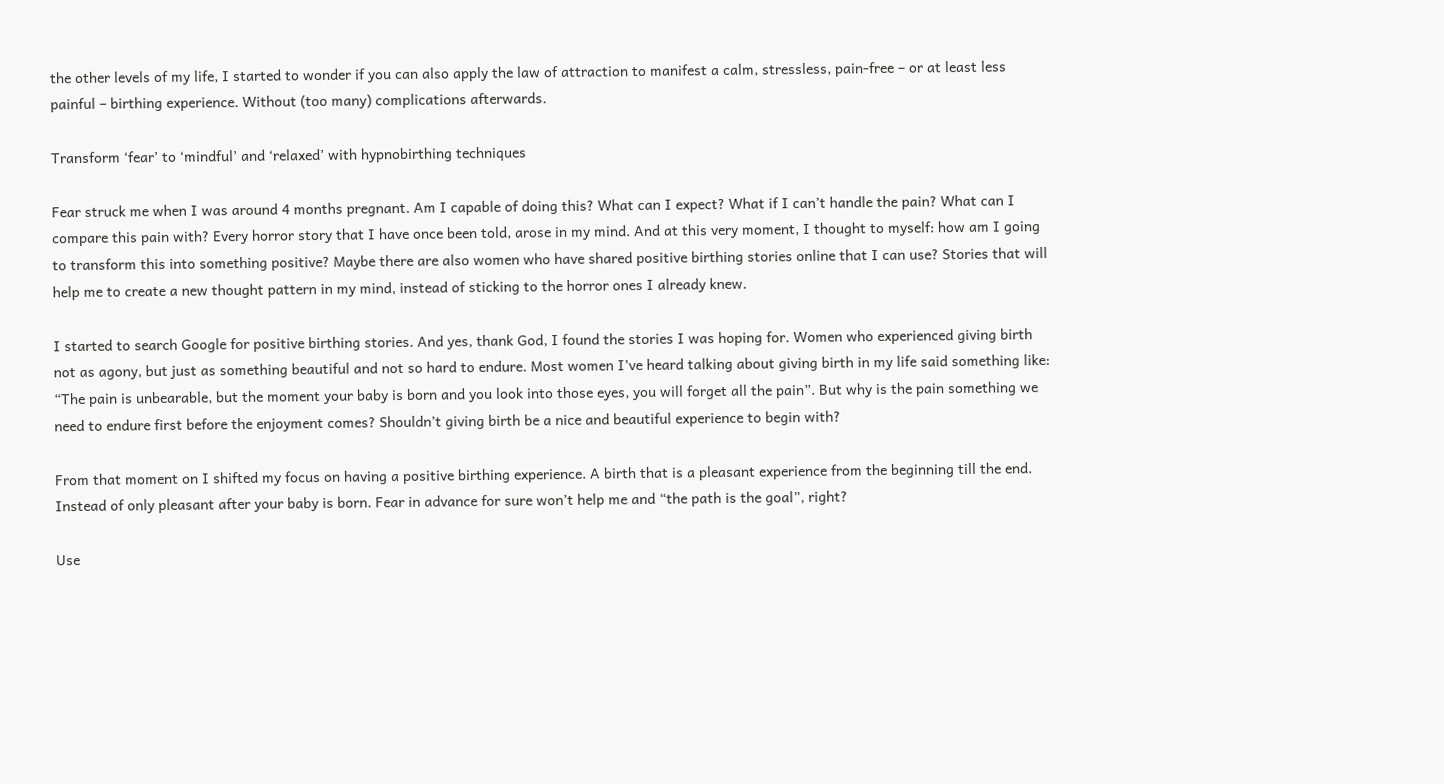the other levels of my life, I started to wonder if you can also apply the law of attraction to manifest a calm, stressless, pain-free – or at least less painful – birthing experience. Without (too many) complications afterwards.

Transform ‘fear’ to ‘mindful’ and ‘relaxed’ with hypnobirthing techniques

Fear struck me when I was around 4 months pregnant. Am I capable of doing this? What can I expect? What if I can’t handle the pain? What can I compare this pain with? Every horror story that I have once been told, arose in my mind. And at this very moment, I thought to myself: how am I going to transform this into something positive? Maybe there are also women who have shared positive birthing stories online that I can use? Stories that will help me to create a new thought pattern in my mind, instead of sticking to the horror ones I already knew.

I started to search Google for positive birthing stories. And yes, thank God, I found the stories I was hoping for. Women who experienced giving birth not as agony, but just as something beautiful and not so hard to endure. Most women I’ve heard talking about giving birth in my life said something like: “The pain is unbearable, but the moment your baby is born and you look into those eyes, you will forget all the pain”. But why is the pain something we need to endure first before the enjoyment comes? Shouldn’t giving birth be a nice and beautiful experience to begin with?

From that moment on I shifted my focus on having a positive birthing experience. A birth that is a pleasant experience from the beginning till the end. Instead of only pleasant after your baby is born. Fear in advance for sure won’t help me and “the path is the goal”, right?

Use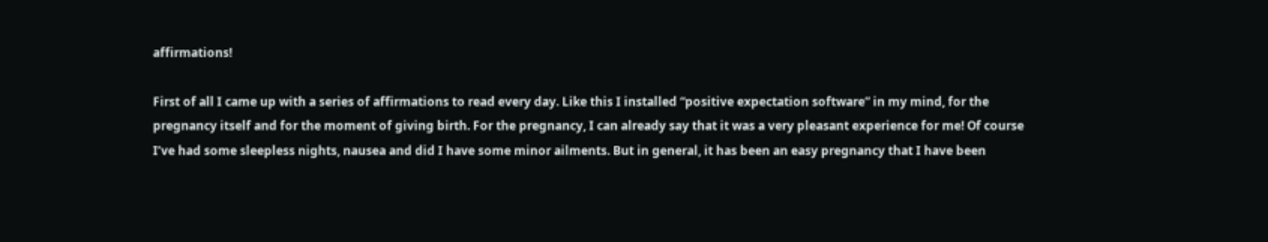affirmations!

First of all I came up with a series of affirmations to read every day. Like this I installed “positive expectation software” in my mind, for the pregnancy itself and for the moment of giving birth. For the pregnancy, I can already say that it was a very pleasant experience for me! Of course I’ve had some sleepless nights, nausea and did I have some minor ailments. But in general, it has been an easy pregnancy that I have been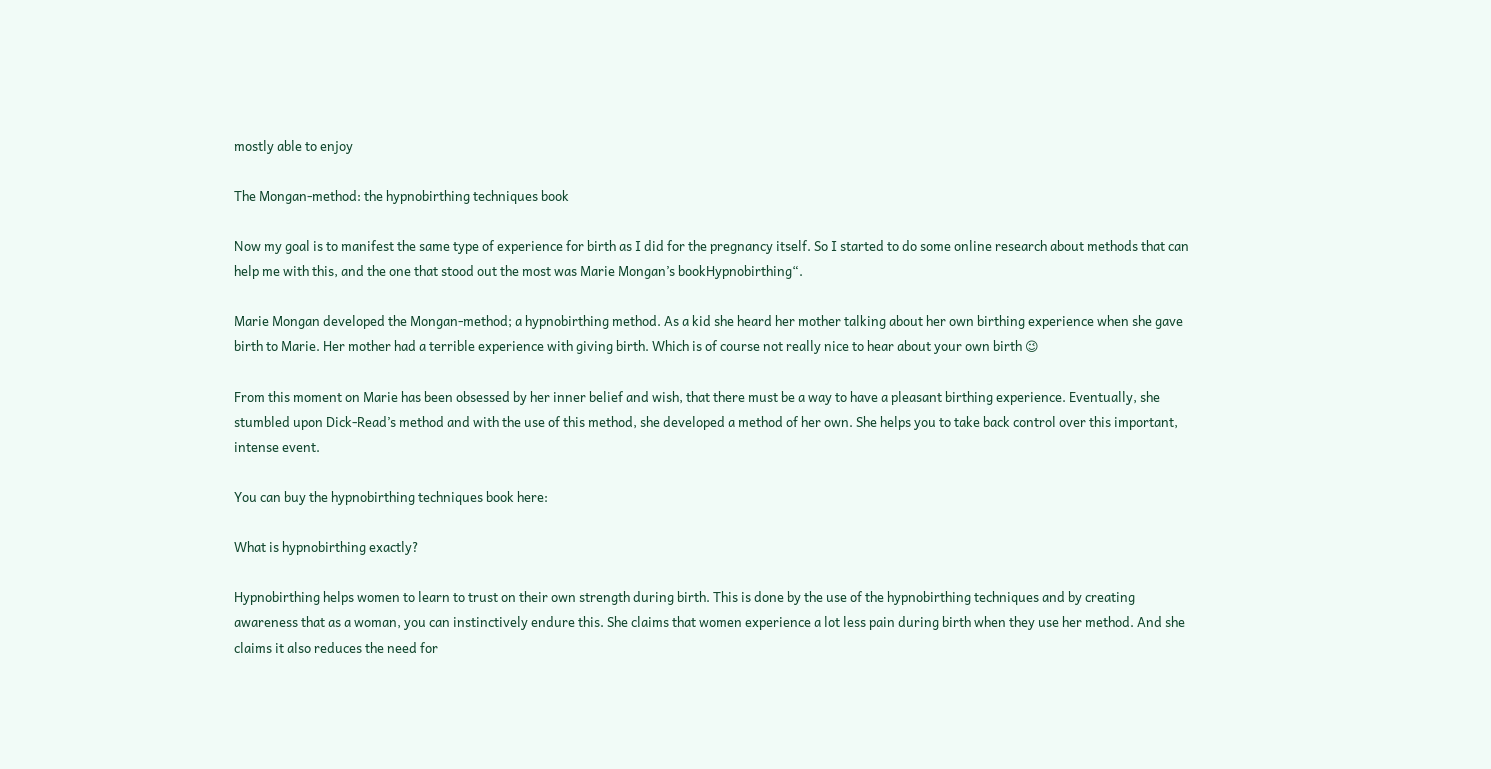mostly able to enjoy

The Mongan-method: the hypnobirthing techniques book

Now my goal is to manifest the same type of experience for birth as I did for the pregnancy itself. So I started to do some online research about methods that can help me with this, and the one that stood out the most was Marie Mongan’s bookHypnobirthing“.

Marie Mongan developed the Mongan-method; a hypnobirthing method. As a kid she heard her mother talking about her own birthing experience when she gave birth to Marie. Her mother had a terrible experience with giving birth. Which is of course not really nice to hear about your own birth 😉

From this moment on Marie has been obsessed by her inner belief and wish, that there must be a way to have a pleasant birthing experience. Eventually, she stumbled upon Dick-Read’s method and with the use of this method, she developed a method of her own. She helps you to take back control over this important, intense event.

You can buy the hypnobirthing techniques book here:

What is hypnobirthing exactly?

Hypnobirthing helps women to learn to trust on their own strength during birth. This is done by the use of the hypnobirthing techniques and by creating awareness that as a woman, you can instinctively endure this. She claims that women experience a lot less pain during birth when they use her method. And she claims it also reduces the need for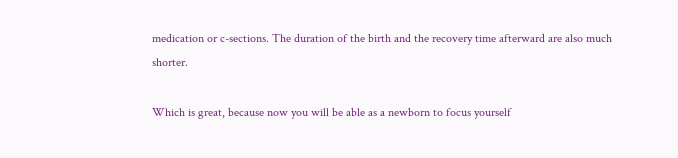medication or c-sections. The duration of the birth and the recovery time afterward are also much shorter.

Which is great, because now you will be able as a newborn to focus yourself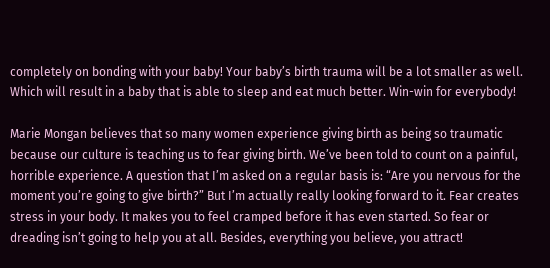completely on bonding with your baby! Your baby’s birth trauma will be a lot smaller as well. Which will result in a baby that is able to sleep and eat much better. Win-win for everybody!

Marie Mongan believes that so many women experience giving birth as being so traumatic because our culture is teaching us to fear giving birth. We’ve been told to count on a painful, horrible experience. A question that I’m asked on a regular basis is: “Are you nervous for the moment you’re going to give birth?” But I’m actually really looking forward to it. Fear creates stress in your body. It makes you to feel cramped before it has even started. So fear or dreading isn’t going to help you at all. Besides, everything you believe, you attract!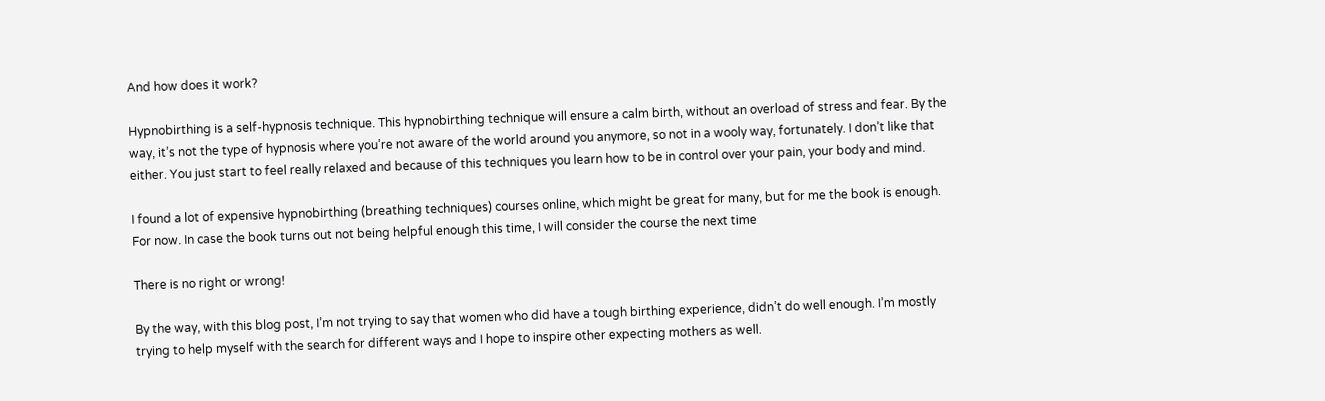And how does it work?

Hypnobirthing is a self-hypnosis technique. This hypnobirthing technique will ensure a calm birth, without an overload of stress and fear. By the way, it’s not the type of hypnosis where you’re not aware of the world around you anymore, so not in a wooly way, fortunately. I don’t like that either. You just start to feel really relaxed and because of this techniques you learn how to be in control over your pain, your body and mind.

I found a lot of expensive hypnobirthing (breathing techniques) courses online, which might be great for many, but for me the book is enough. For now. In case the book turns out not being helpful enough this time, I will consider the course the next time

There is no right or wrong!

By the way, with this blog post, I’m not trying to say that women who did have a tough birthing experience, didn’t do well enough. I’m mostly trying to help myself with the search for different ways and I hope to inspire other expecting mothers as well.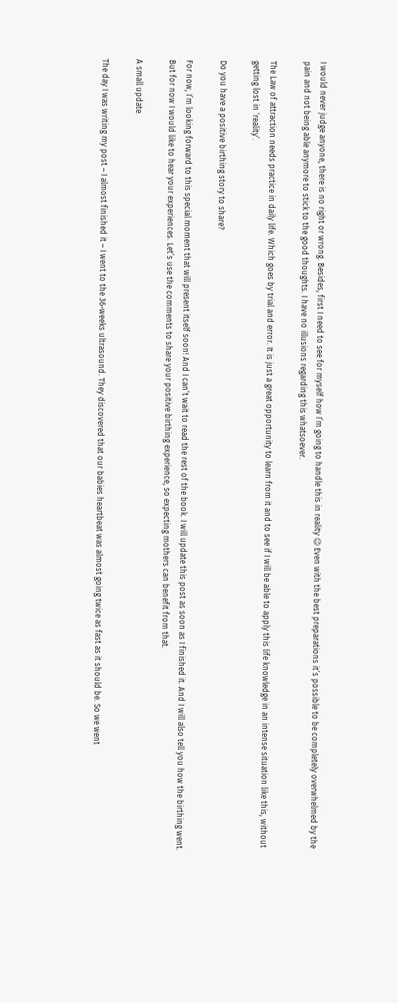I would never judge anyone, there is no right or wrong. Besides, first I need to see for myself how I’m going to handle this in reality 😉 Even with the best preparations it’s possible to be completely overwhelmed by the pain and not being able anymore to stick to the good thoughts. I have no illusions regarding this whatsoever.

The Law of attraction needs practice in daily life. Which goes by trial and error. It is just a great opportunity to learn from it and to see if I will be able to apply this life knowledge in an intense situation like this, without getting lost in ‘reality’.

Do you have a positive birthing story to share?

For now, I’m looking forward to this special moment that will present itself soon! And I can’t wait to read the rest of the book. I will update this post as soon as I finished it. And I will also tell you how the birthing went. But for now I would like to hear your experiences. Let’s use the comments to share your positive birthing experience, so expecting mothers can benefit from that.

A small update

The day I was writing my post – I almost finished it – I went to the 36-weeks ultrasound. They discovered that our babies heartbeat was almost going twice as fast as it should be. So we went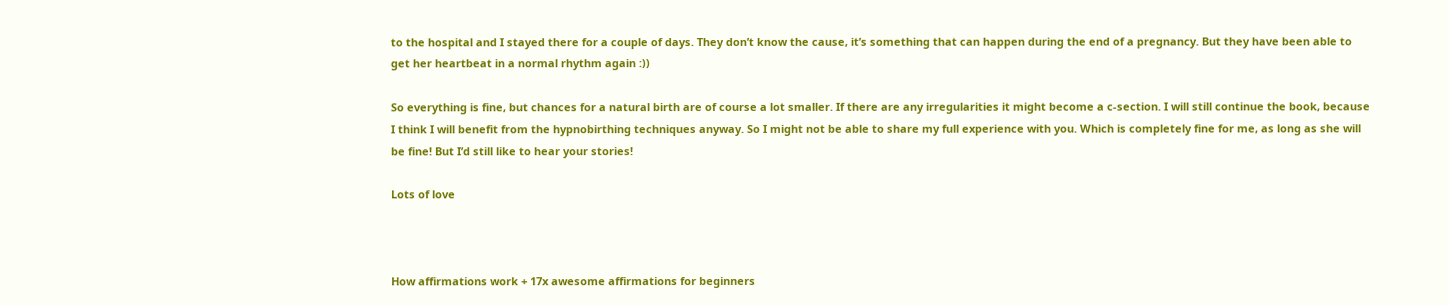to the hospital and I stayed there for a couple of days. They don’t know the cause, it’s something that can happen during the end of a pregnancy. But they have been able to get her heartbeat in a normal rhythm again :))

So everything is fine, but chances for a natural birth are of course a lot smaller. If there are any irregularities it might become a c-section. I will still continue the book, because I think I will benefit from the hypnobirthing techniques anyway. So I might not be able to share my full experience with you. Which is completely fine for me, as long as she will be fine! But I’d still like to hear your stories!

Lots of love



How affirmations work + 17x awesome affirmations for beginners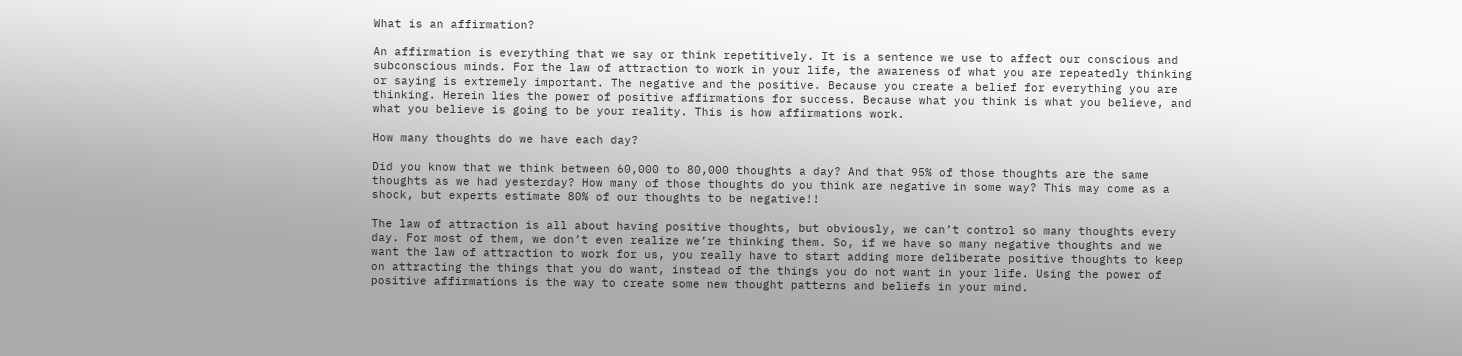What is an affirmation?

An affirmation is everything that we say or think repetitively. It is a sentence we use to affect our conscious and subconscious minds. For the law of attraction to work in your life, the awareness of what you are repeatedly thinking or saying is extremely important. The negative and the positive. Because you create a belief for everything you are thinking. Herein lies the power of positive affirmations for success. Because what you think is what you believe, and what you believe is going to be your reality. This is how affirmations work.

How many thoughts do we have each day?

Did you know that we think between 60,000 to 80,000 thoughts a day? And that 95% of those thoughts are the same thoughts as we had yesterday? How many of those thoughts do you think are negative in some way? This may come as a shock, but experts estimate 80% of our thoughts to be negative!!

The law of attraction is all about having positive thoughts, but obviously, we can’t control so many thoughts every day. For most of them, we don’t even realize we’re thinking them. So, if we have so many negative thoughts and we want the law of attraction to work for us, you really have to start adding more deliberate positive thoughts to keep on attracting the things that you do want, instead of the things you do not want in your life. Using the power of positive affirmations is the way to create some new thought patterns and beliefs in your mind.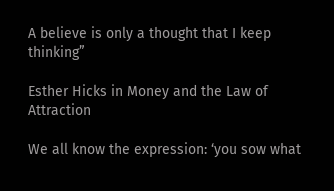A believe is only a thought that I keep thinking”

Esther Hicks in Money and the Law of Attraction

We all know the expression: ‘you sow what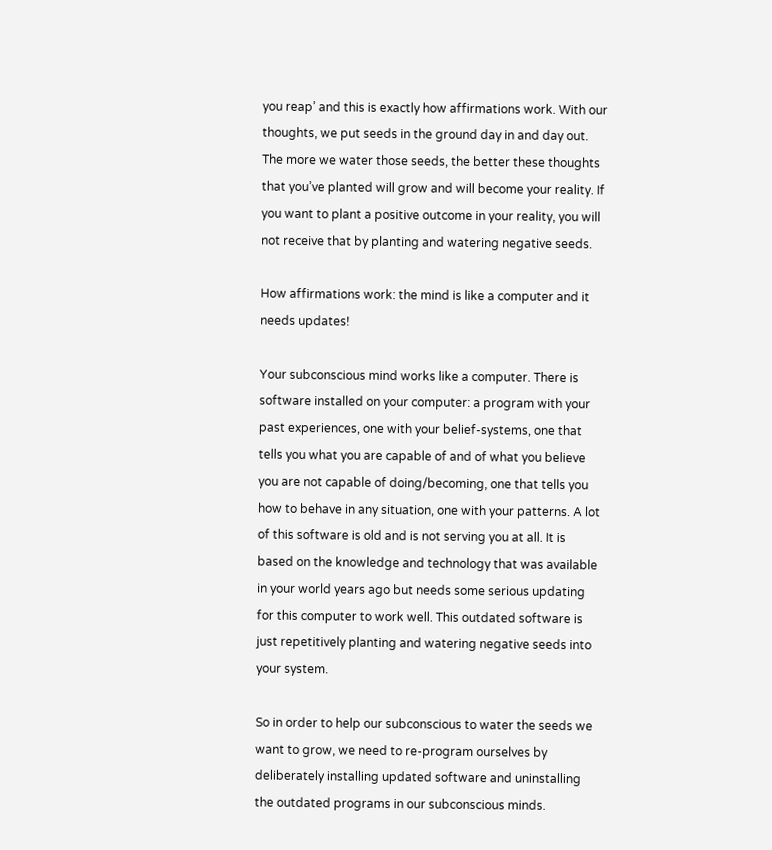you reap’ and this is exactly how affirmations work. With our thoughts, we put seeds in the ground day in and day out. The more we water those seeds, the better these thoughts that you’ve planted will grow and will become your reality. If you want to plant a positive outcome in your reality, you will not receive that by planting and watering negative seeds.

How affirmations work: the mind is like a computer and it needs updates!

Your subconscious mind works like a computer. There is software installed on your computer: a program with your past experiences, one with your belief-systems, one that tells you what you are capable of and of what you believe you are not capable of doing/becoming, one that tells you how to behave in any situation, one with your patterns. A lot of this software is old and is not serving you at all. It is based on the knowledge and technology that was available in your world years ago but needs some serious updating for this computer to work well. This outdated software is just repetitively planting and watering negative seeds into your system.

So in order to help our subconscious to water the seeds we want to grow, we need to re-program ourselves by deliberately installing updated software and uninstalling the outdated programs in our subconscious minds.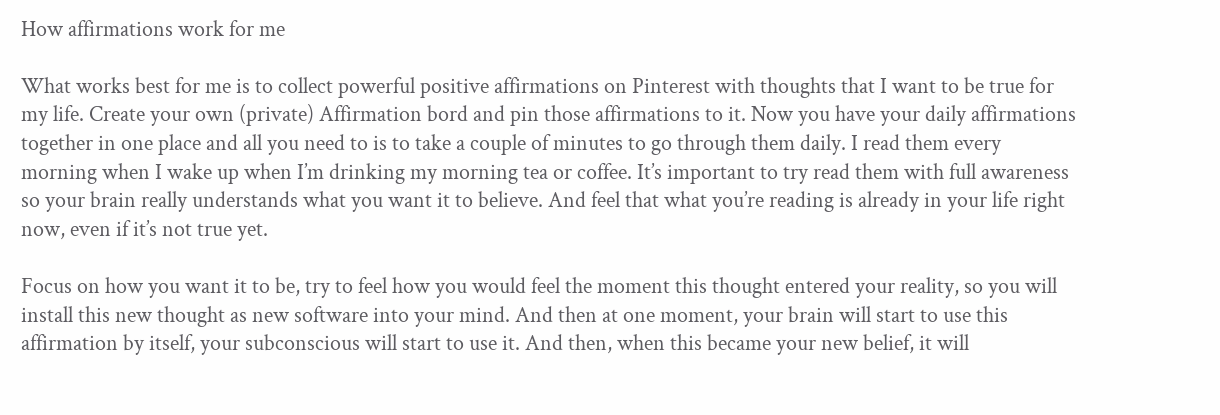How affirmations work for me

What works best for me is to collect powerful positive affirmations on Pinterest with thoughts that I want to be true for my life. Create your own (private) Affirmation bord and pin those affirmations to it. Now you have your daily affirmations together in one place and all you need to is to take a couple of minutes to go through them daily. I read them every morning when I wake up when I’m drinking my morning tea or coffee. It’s important to try read them with full awareness so your brain really understands what you want it to believe. And feel that what you’re reading is already in your life right now, even if it’s not true yet.

Focus on how you want it to be, try to feel how you would feel the moment this thought entered your reality, so you will install this new thought as new software into your mind. And then at one moment, your brain will start to use this affirmation by itself, your subconscious will start to use it. And then, when this became your new belief, it will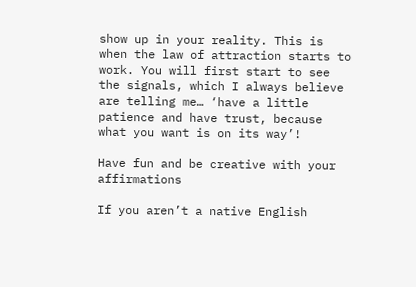show up in your reality. This is when the law of attraction starts to work. You will first start to see the signals, which I always believe are telling me… ‘have a little patience and have trust, because what you want is on its way’!

Have fun and be creative with your affirmations

If you aren’t a native English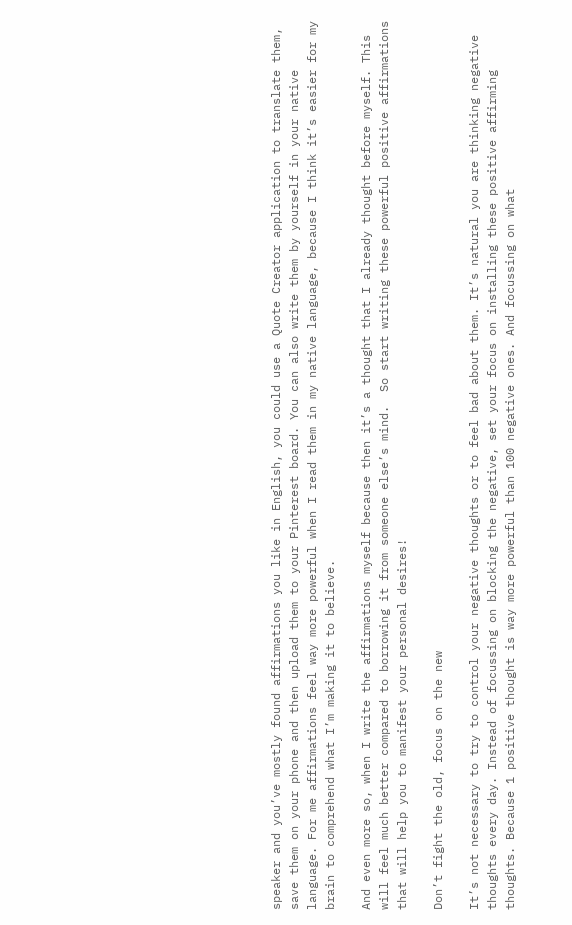speaker and you’ve mostly found affirmations you like in English, you could use a Quote Creator application to translate them, save them on your phone and then upload them to your Pinterest board. You can also write them by yourself in your native language. For me affirmations feel way more powerful when I read them in my native language, because I think it’s easier for my brain to comprehend what I’m making it to believe.

And even more so, when I write the affirmations myself because then it’s a thought that I already thought before myself. This will feel much better compared to borrowing it from someone else’s mind.  So start writing these powerful positive affirmations that will help you to manifest your personal desires!

Don’t fight the old, focus on the new

It’s not necessary to try to control your negative thoughts or to feel bad about them. It’s natural you are thinking negative thoughts every day. Instead of focussing on blocking the negative, set your focus on installing these positive affirming thoughts. Because 1 positive thought is way more powerful than 100 negative ones. And focussing on what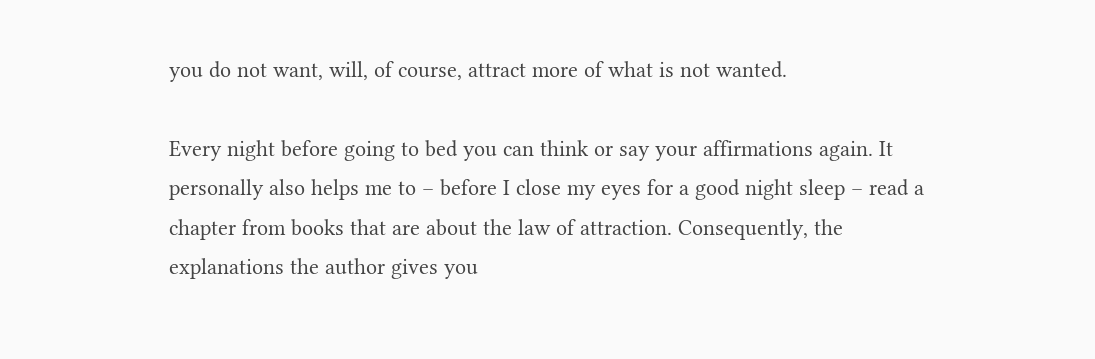you do not want, will, of course, attract more of what is not wanted.

Every night before going to bed you can think or say your affirmations again. It personally also helps me to – before I close my eyes for a good night sleep – read a chapter from books that are about the law of attraction. Consequently, the explanations the author gives you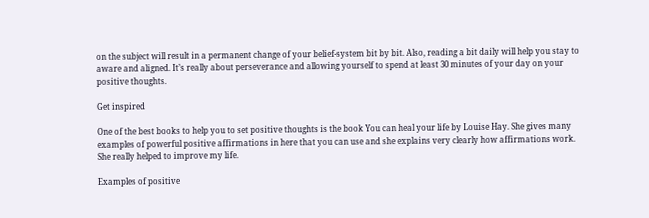on the subject will result in a permanent change of your belief-system bit by bit. Also, reading a bit daily will help you stay to aware and aligned. It’s really about perseverance and allowing yourself to spend at least 30 minutes of your day on your positive thoughts.

Get inspired

One of the best books to help you to set positive thoughts is the book You can heal your life by Louise Hay. She gives many examples of powerful positive affirmations in here that you can use and she explains very clearly how affirmations work. She really helped to improve my life.

Examples of positive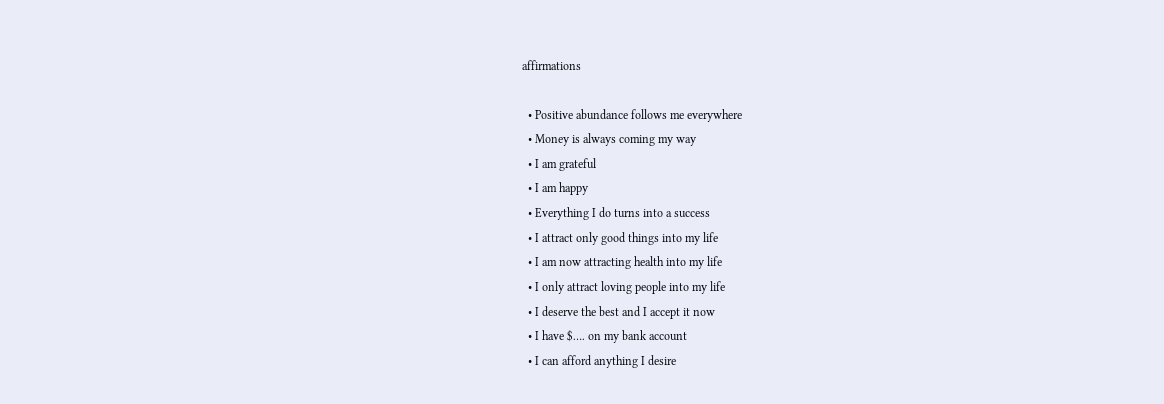affirmations

  • Positive abundance follows me everywhere
  • Money is always coming my way
  • I am grateful
  • I am happy
  • Everything I do turns into a success
  • I attract only good things into my life
  • I am now attracting health into my life
  • I only attract loving people into my life
  • I deserve the best and I accept it now
  • I have $…. on my bank account
  • I can afford anything I desire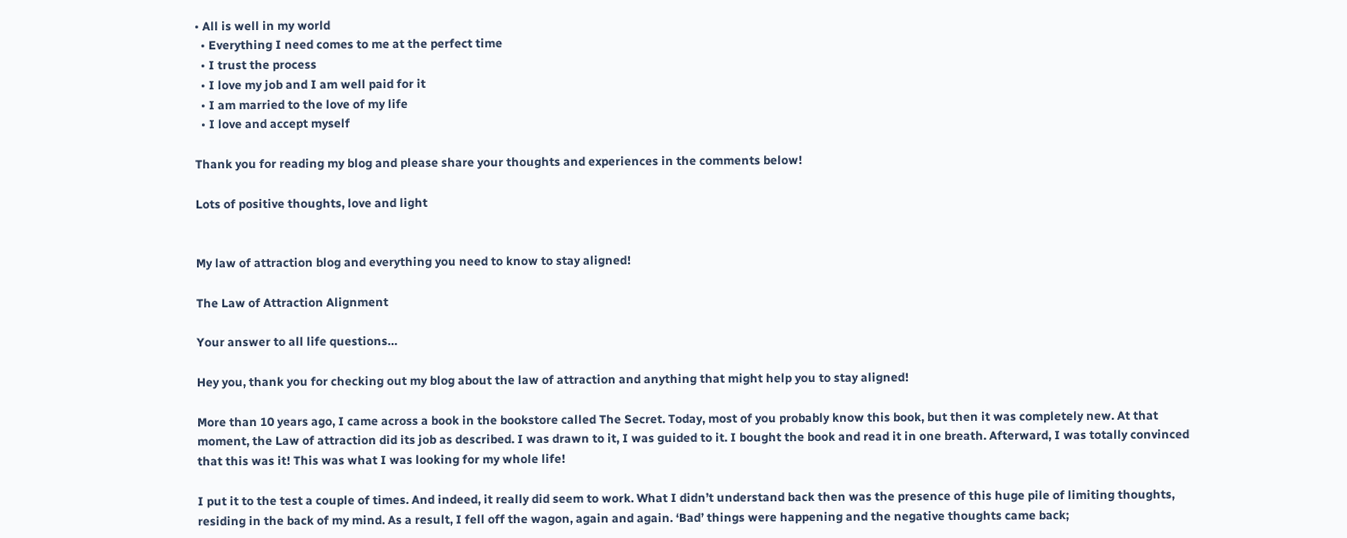• All is well in my world
  • Everything I need comes to me at the perfect time
  • I trust the process
  • I love my job and I am well paid for it
  • I am married to the love of my life
  • I love and accept myself

Thank you for reading my blog and please share your thoughts and experiences in the comments below!

Lots of positive thoughts, love and light


My law of attraction blog and everything you need to know to stay aligned!

The Law of Attraction Alignment

Your answer to all life questions…

Hey you, thank you for checking out my blog about the law of attraction and anything that might help you to stay aligned!

More than 10 years ago, I came across a book in the bookstore called The Secret. Today, most of you probably know this book, but then it was completely new. At that moment, the Law of attraction did its job as described. I was drawn to it, I was guided to it. I bought the book and read it in one breath. Afterward, I was totally convinced that this was it! This was what I was looking for my whole life!

I put it to the test a couple of times. And indeed, it really did seem to work. What I didn’t understand back then was the presence of this huge pile of limiting thoughts, residing in the back of my mind. As a result, I fell off the wagon, again and again. ‘Bad’ things were happening and the negative thoughts came back;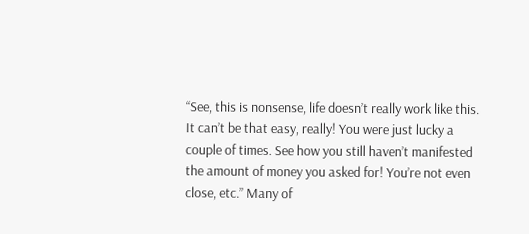“See, this is nonsense, life doesn’t really work like this. It can’t be that easy, really! You were just lucky a couple of times. See how you still haven’t manifested the amount of money you asked for! You’re not even close, etc.” Many of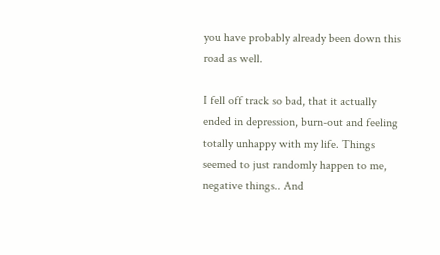you have probably already been down this road as well.

I fell off track so bad, that it actually ended in depression, burn-out and feeling totally unhappy with my life. Things seemed to just randomly happen to me, negative things.. And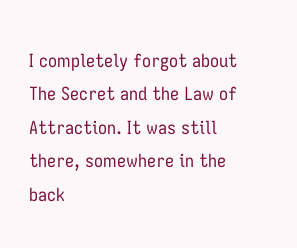I completely forgot about The Secret and the Law of Attraction. It was still there, somewhere in the back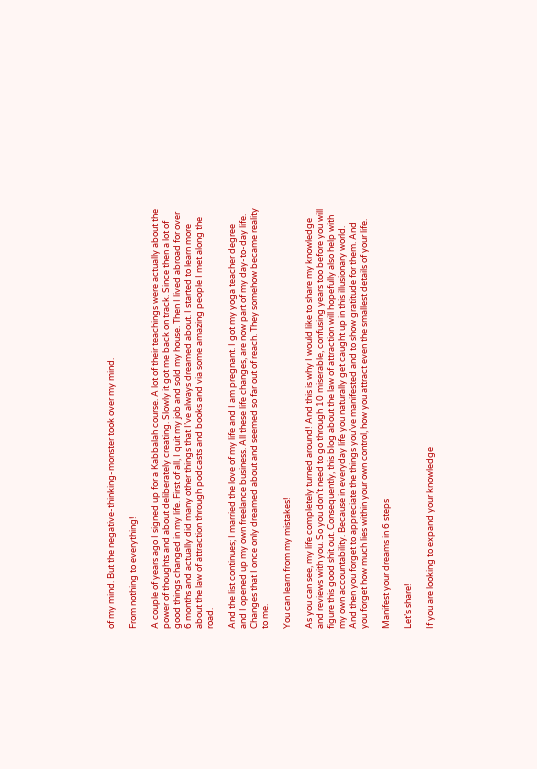of my mind. But the negative-thinking-monster took over my mind.

From nothing to everything!

A couple of years ago I signed up for a Kabbalah course. A lot of their teachings were actually about the power of thoughts and about deliberately creating. Slowly it got me back on track. Since then a lot of good things changed in my life. First of all, I quit my job and sold my house. Then I lived abroad for over 6 months and actually did many other things that I’ve always dreamed about. I started to learn more about the law of attraction through podcasts and books and via some amazing people I met along the road.

And the list continues; I married the love of my life and I am pregnant. I got my yoga teacher degree and I opened up my own freelance business. All these life changes, are now part of my day-to-day life. Changes that I once only dreamed about and seemed so far out of reach. They somehow became reality to me.

You can learn from my mistakes!

As you can see, my life completely turned around! And this is why I would like to share my knowledge and reviews with you. So you don’t need to go through 10 miserable, confusing years too before you will figure this good shit out. Consequently, this blog about the law of attraction will hopefully also help with my own accountability. Because in everyday life you naturally get caught up in this illusionary world. And then you forget to appreciate the things you’ve manifested and to show gratitude for them. And you forget how much lies within your own control, how you attract even the smallest details of your life.

Manifest your dreams in 6 steps

Let’s share!

If you are looking to expand your knowledge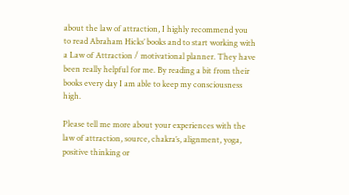about the law of attraction, I highly recommend you to read Abraham Hicks’ books and to start working with a Law of Attraction / motivational planner. They have been really helpful for me. By reading a bit from their books every day I am able to keep my consciousness high.

Please tell me more about your experiences with the law of attraction, source, chakra’s, alignment, yoga, positive thinking or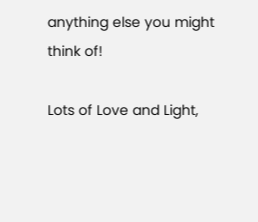anything else you might think of!

Lots of Love and Light,